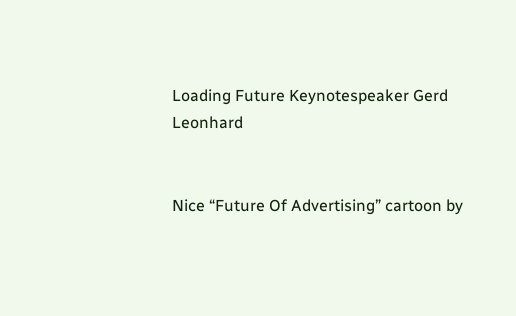Loading Future Keynotespeaker Gerd Leonhard


Nice “Future Of Advertising” cartoon by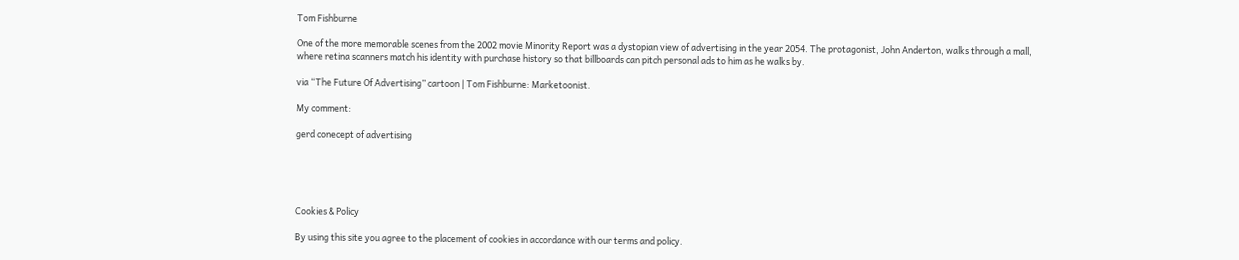Tom Fishburne

One of the more memorable scenes from the 2002 movie Minority Report was a dystopian view of advertising in the year 2054. The protagonist, John Anderton, walks through a mall, where retina scanners match his identity with purchase history so that billboards can pitch personal ads to him as he walks by.

via “The Future Of Advertising” cartoon | Tom Fishburne: Marketoonist.

My comment:

gerd conecept of advertising





Cookies & Policy

By using this site you agree to the placement of cookies in accordance with our terms and policy.